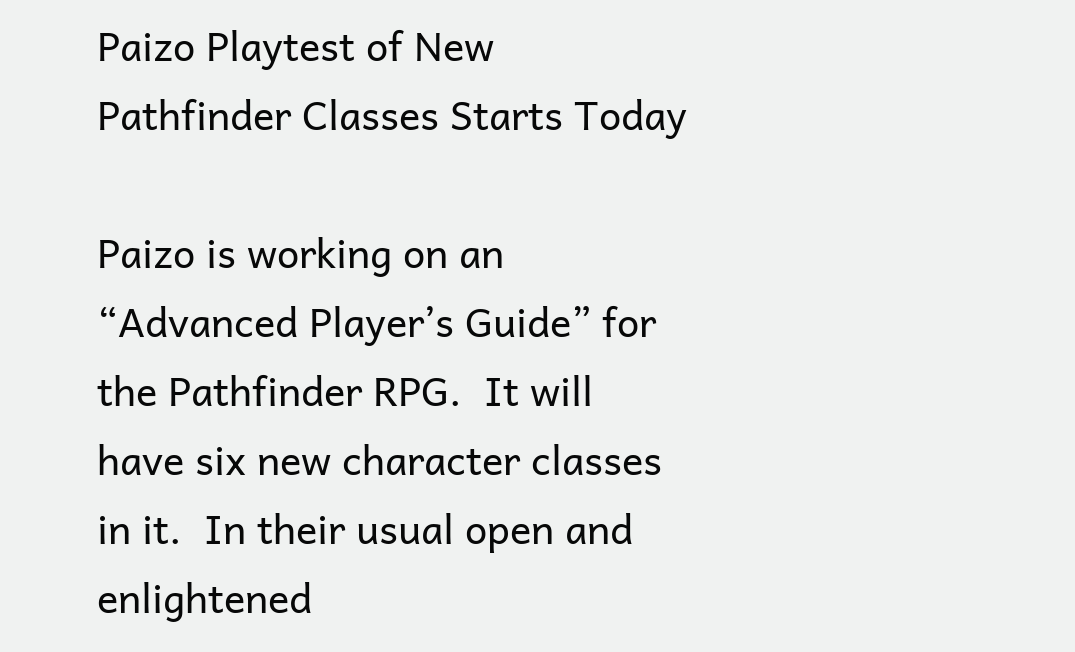Paizo Playtest of New Pathfinder Classes Starts Today

Paizo is working on an “Advanced Player’s Guide” for the Pathfinder RPG.  It will have six new character classes in it.  In their usual open and enlightened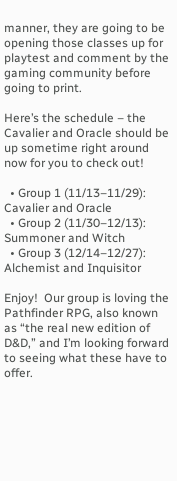manner, they are going to be opening those classes up for playtest and comment by the gaming community before going to print.

Here’s the schedule – the Cavalier and Oracle should be up sometime right around now for you to check out!

  • Group 1 (11/13–11/29): Cavalier and Oracle
  • Group 2 (11/30–12/13): Summoner and Witch
  • Group 3 (12/14–12/27): Alchemist and Inquisitor

Enjoy!  Our group is loving the Pathfinder RPG, also known as “the real new edition of D&D,” and I’m looking forward to seeing what these have to offer.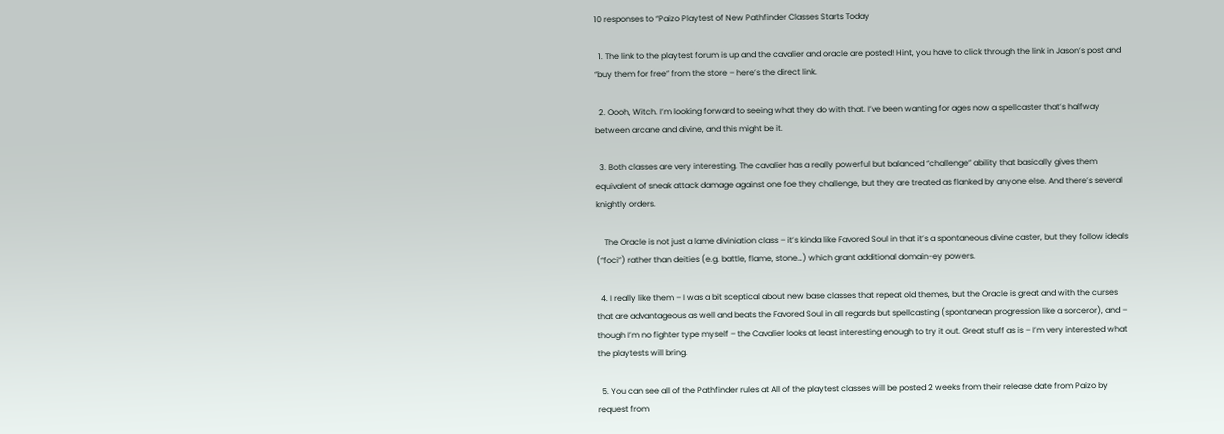10 responses to “Paizo Playtest of New Pathfinder Classes Starts Today

  1. The link to the playtest forum is up and the cavalier and oracle are posted! Hint, you have to click through the link in Jason’s post and “buy them for free” from the store – here’s the direct link.

  2. Oooh, Witch. I’m looking forward to seeing what they do with that. I’ve been wanting for ages now a spellcaster that’s halfway between arcane and divine, and this might be it.

  3. Both classes are very interesting. The cavalier has a really powerful but balanced “challenge” ability that basically gives them equivalent of sneak attack damage against one foe they challenge, but they are treated as flanked by anyone else. And there’s several knightly orders.

    The Oracle is not just a lame diviniation class – it’s kinda like Favored Soul in that it’s a spontaneous divine caster, but they follow ideals (“foci”) rather than deities (e.g. battle, flame, stone…) which grant additional domain-ey powers.

  4. I really like them – I was a bit sceptical about new base classes that repeat old themes, but the Oracle is great and with the curses that are advantageous as well and beats the Favored Soul in all regards but spellcasting (spontanean progression like a sorceror), and – though I’m no fighter type myself – the Cavalier looks at least interesting enough to try it out. Great stuff as is – I’m very interested what the playtests will bring.

  5. You can see all of the Pathfinder rules at All of the playtest classes will be posted 2 weeks from their release date from Paizo by request from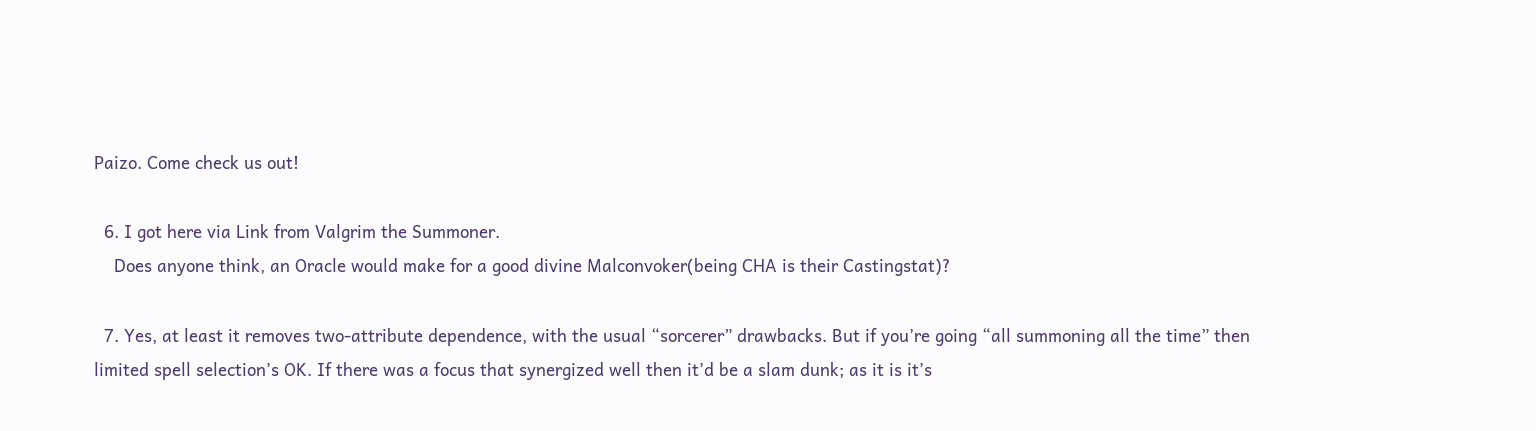Paizo. Come check us out!

  6. I got here via Link from Valgrim the Summoner.
    Does anyone think, an Oracle would make for a good divine Malconvoker(being CHA is their Castingstat)?

  7. Yes, at least it removes two-attribute dependence, with the usual “sorcerer” drawbacks. But if you’re going “all summoning all the time” then limited spell selection’s OK. If there was a focus that synergized well then it’d be a slam dunk; as it is it’s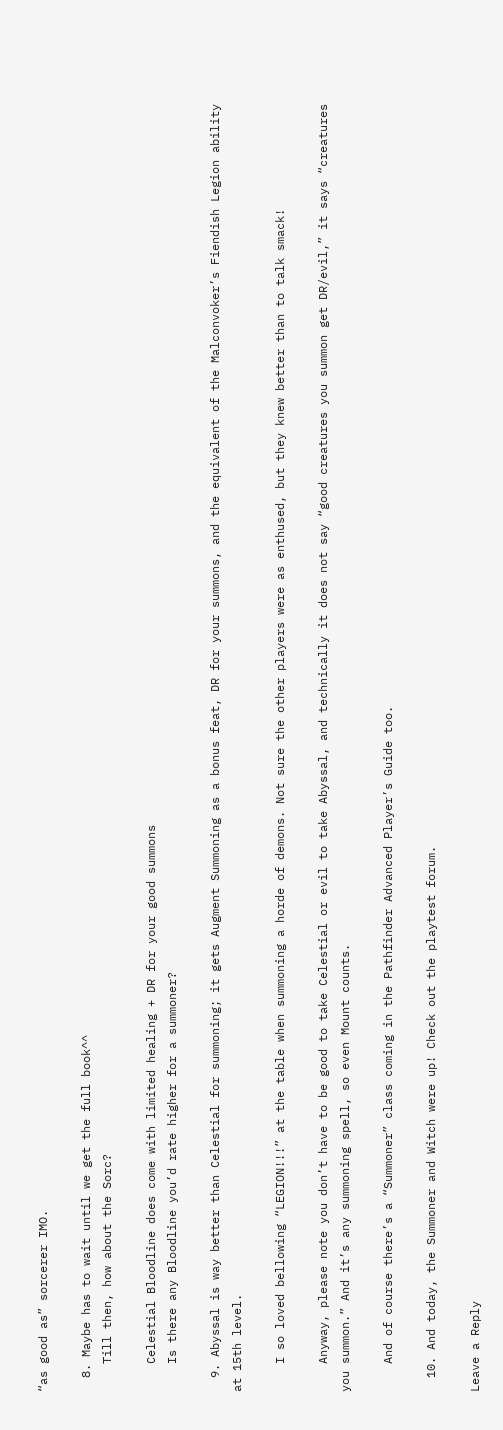“as good as” sorcerer IMO.

  8. Maybe has to wait until we get the full book^^
    Till then, how about the Sorc?

    Celestial Bloodline does come with limited healing + DR for your good summons
    Is there any Bloodline you’d rate higher for a summoner?

  9. Abyssal is way better than Celestial for summoning; it gets Augment Summoning as a bonus feat, DR for your summons, and the equivalent of the Malconvoker’s Fiendish Legion ability at 15th level.

    I so loved bellowing “LEGION!!!” at the table when summoning a horde of demons. Not sure the other players were as enthused, but they knew better than to talk smack!

    Anyway, please note you don’t have to be good to take Celestial or evil to take Abyssal, and technically it does not say “good creatures you summon get DR/evil,” it says “creatures you summon.” And it’s any summoning spell, so even Mount counts.

    And of course there’s a “Summoner” class coming in the Pathfinder Advanced Player’s Guide too.

  10. And today, the Summoner and Witch were up! Check out the playtest forum.

Leave a Reply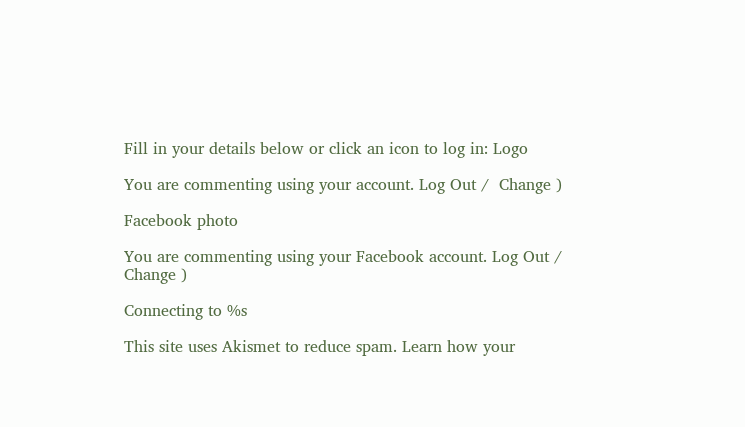Fill in your details below or click an icon to log in: Logo

You are commenting using your account. Log Out /  Change )

Facebook photo

You are commenting using your Facebook account. Log Out /  Change )

Connecting to %s

This site uses Akismet to reduce spam. Learn how your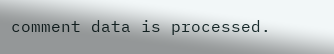comment data is processed.